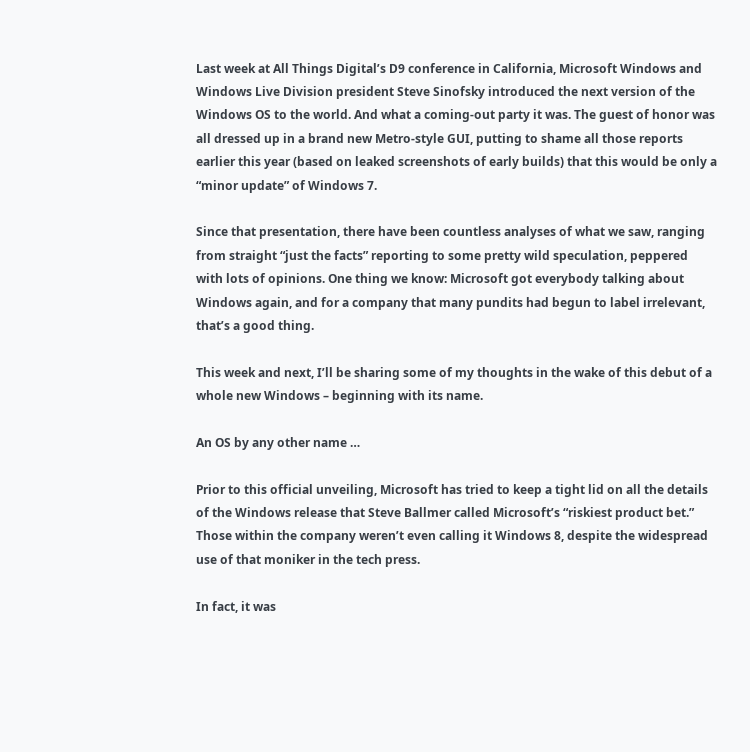Last week at All Things Digital’s D9 conference in California, Microsoft Windows and Windows Live Division president Steve Sinofsky introduced the next version of the Windows OS to the world. And what a coming-out party it was. The guest of honor was all dressed up in a brand new Metro-style GUI, putting to shame all those reports earlier this year (based on leaked screenshots of early builds) that this would be only a “minor update” of Windows 7.

Since that presentation, there have been countless analyses of what we saw, ranging from straight “just the facts” reporting to some pretty wild speculation, peppered with lots of opinions. One thing we know: Microsoft got everybody talking about Windows again, and for a company that many pundits had begun to label irrelevant, that’s a good thing.

This week and next, I’ll be sharing some of my thoughts in the wake of this debut of a whole new Windows – beginning with its name.

An OS by any other name …

Prior to this official unveiling, Microsoft has tried to keep a tight lid on all the details of the Windows release that Steve Ballmer called Microsoft’s “riskiest product bet.” Those within the company weren’t even calling it Windows 8, despite the widespread use of that moniker in the tech press.

In fact, it was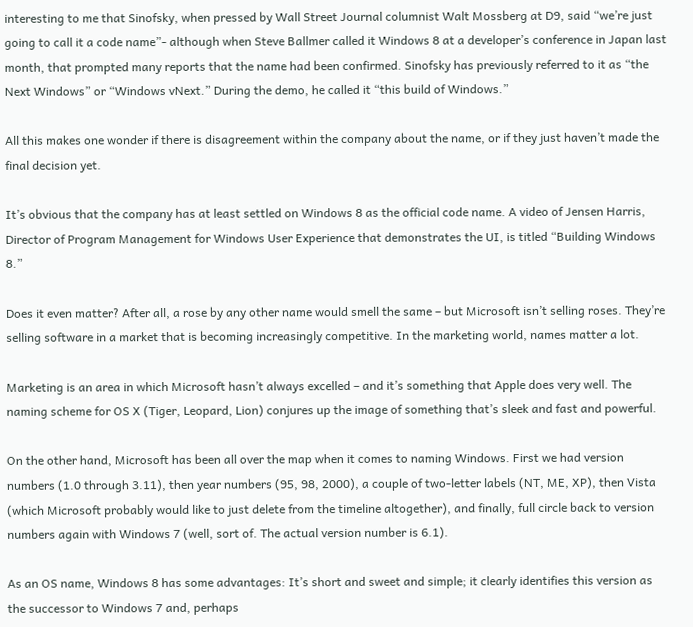interesting to me that Sinofsky, when pressed by Wall Street Journal columnist Walt Mossberg at D9, said “we’re just going to call it a code name”- although when Steve Ballmer called it Windows 8 at a developer’s conference in Japan last month, that prompted many reports that the name had been confirmed. Sinofsky has previously referred to it as “the Next Windows” or “Windows vNext.” During the demo, he called it “this build of Windows.”

All this makes one wonder if there is disagreement within the company about the name, or if they just haven’t made the final decision yet.

It’s obvious that the company has at least settled on Windows 8 as the official code name. A video of Jensen Harris, Director of Program Management for Windows User Experience that demonstrates the UI, is titled “Building Windows 8.”

Does it even matter? After all, a rose by any other name would smell the same – but Microsoft isn’t selling roses. They’re selling software in a market that is becoming increasingly competitive. In the marketing world, names matter a lot.

Marketing is an area in which Microsoft hasn’t always excelled – and it’s something that Apple does very well. The naming scheme for OS X (Tiger, Leopard, Lion) conjures up the image of something that’s sleek and fast and powerful.

On the other hand, Microsoft has been all over the map when it comes to naming Windows. First we had version numbers (1.0 through 3.11), then year numbers (95, 98, 2000), a couple of two-letter labels (NT, ME, XP), then Vista (which Microsoft probably would like to just delete from the timeline altogether), and finally, full circle back to version numbers again with Windows 7 (well, sort of. The actual version number is 6.1).

As an OS name, Windows 8 has some advantages: It’s short and sweet and simple; it clearly identifies this version as the successor to Windows 7 and, perhaps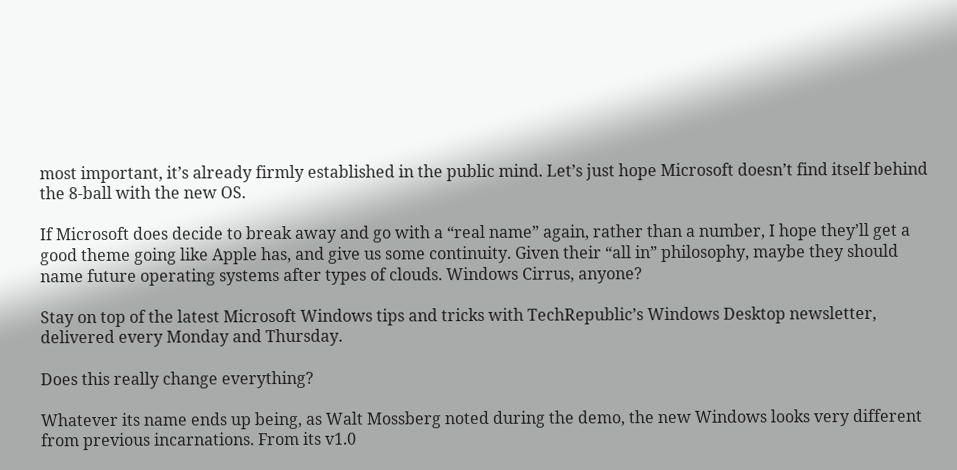most important, it’s already firmly established in the public mind. Let’s just hope Microsoft doesn’t find itself behind the 8-ball with the new OS.

If Microsoft does decide to break away and go with a “real name” again, rather than a number, I hope they’ll get a good theme going like Apple has, and give us some continuity. Given their “all in” philosophy, maybe they should name future operating systems after types of clouds. Windows Cirrus, anyone?

Stay on top of the latest Microsoft Windows tips and tricks with TechRepublic’s Windows Desktop newsletter, delivered every Monday and Thursday.

Does this really change everything?

Whatever its name ends up being, as Walt Mossberg noted during the demo, the new Windows looks very different from previous incarnations. From its v1.0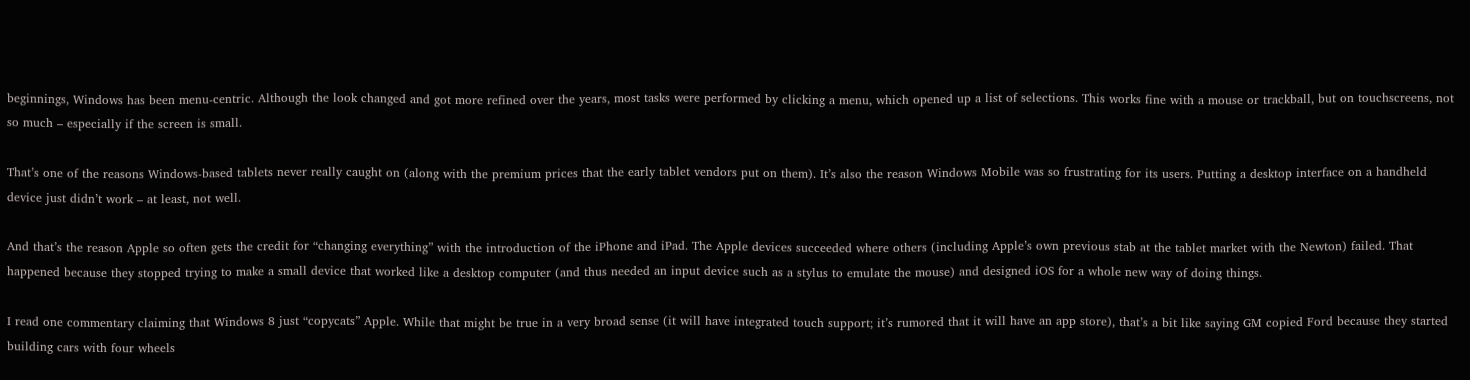beginnings, Windows has been menu-centric. Although the look changed and got more refined over the years, most tasks were performed by clicking a menu, which opened up a list of selections. This works fine with a mouse or trackball, but on touchscreens, not so much – especially if the screen is small.

That’s one of the reasons Windows-based tablets never really caught on (along with the premium prices that the early tablet vendors put on them). It’s also the reason Windows Mobile was so frustrating for its users. Putting a desktop interface on a handheld device just didn’t work – at least, not well.

And that’s the reason Apple so often gets the credit for “changing everything” with the introduction of the iPhone and iPad. The Apple devices succeeded where others (including Apple’s own previous stab at the tablet market with the Newton) failed. That happened because they stopped trying to make a small device that worked like a desktop computer (and thus needed an input device such as a stylus to emulate the mouse) and designed iOS for a whole new way of doing things.

I read one commentary claiming that Windows 8 just “copycats” Apple. While that might be true in a very broad sense (it will have integrated touch support; it’s rumored that it will have an app store), that’s a bit like saying GM copied Ford because they started building cars with four wheels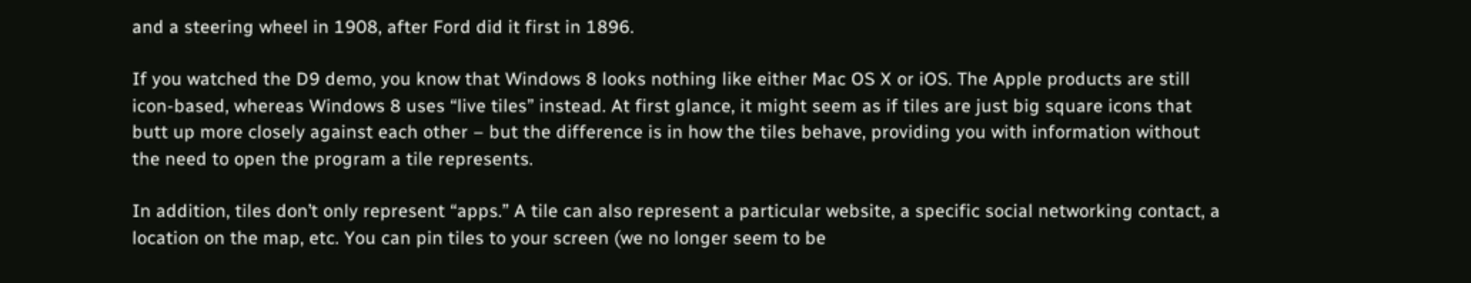and a steering wheel in 1908, after Ford did it first in 1896.

If you watched the D9 demo, you know that Windows 8 looks nothing like either Mac OS X or iOS. The Apple products are still icon-based, whereas Windows 8 uses “live tiles” instead. At first glance, it might seem as if tiles are just big square icons that butt up more closely against each other – but the difference is in how the tiles behave, providing you with information without the need to open the program a tile represents.

In addition, tiles don’t only represent “apps.” A tile can also represent a particular website, a specific social networking contact, a location on the map, etc. You can pin tiles to your screen (we no longer seem to be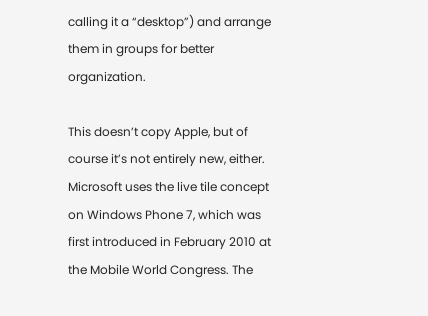calling it a “desktop”) and arrange them in groups for better organization.

This doesn’t copy Apple, but of course it’s not entirely new, either. Microsoft uses the live tile concept on Windows Phone 7, which was first introduced in February 2010 at the Mobile World Congress. The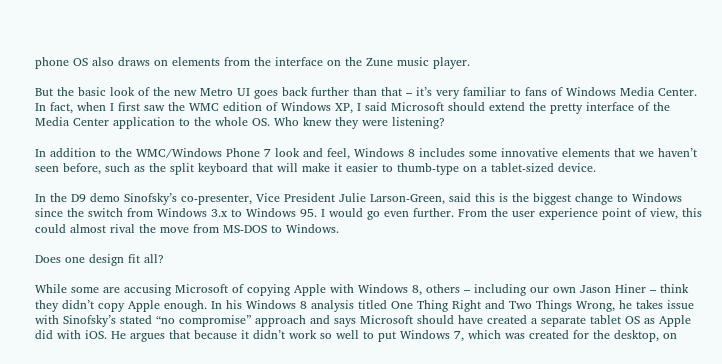phone OS also draws on elements from the interface on the Zune music player.

But the basic look of the new Metro UI goes back further than that – it’s very familiar to fans of Windows Media Center. In fact, when I first saw the WMC edition of Windows XP, I said Microsoft should extend the pretty interface of the Media Center application to the whole OS. Who knew they were listening?

In addition to the WMC/Windows Phone 7 look and feel, Windows 8 includes some innovative elements that we haven’t seen before, such as the split keyboard that will make it easier to thumb-type on a tablet-sized device.

In the D9 demo Sinofsky’s co-presenter, Vice President Julie Larson-Green, said this is the biggest change to Windows since the switch from Windows 3.x to Windows 95. I would go even further. From the user experience point of view, this could almost rival the move from MS-DOS to Windows.

Does one design fit all?

While some are accusing Microsoft of copying Apple with Windows 8, others – including our own Jason Hiner – think they didn’t copy Apple enough. In his Windows 8 analysis titled One Thing Right and Two Things Wrong, he takes issue with Sinofsky’s stated “no compromise” approach and says Microsoft should have created a separate tablet OS as Apple did with iOS. He argues that because it didn’t work so well to put Windows 7, which was created for the desktop, on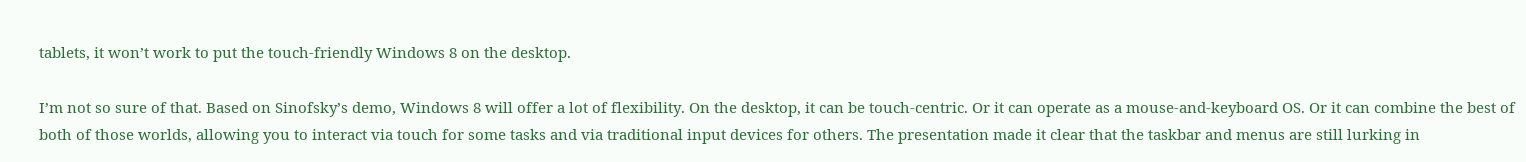tablets, it won’t work to put the touch-friendly Windows 8 on the desktop.

I’m not so sure of that. Based on Sinofsky’s demo, Windows 8 will offer a lot of flexibility. On the desktop, it can be touch-centric. Or it can operate as a mouse-and-keyboard OS. Or it can combine the best of both of those worlds, allowing you to interact via touch for some tasks and via traditional input devices for others. The presentation made it clear that the taskbar and menus are still lurking in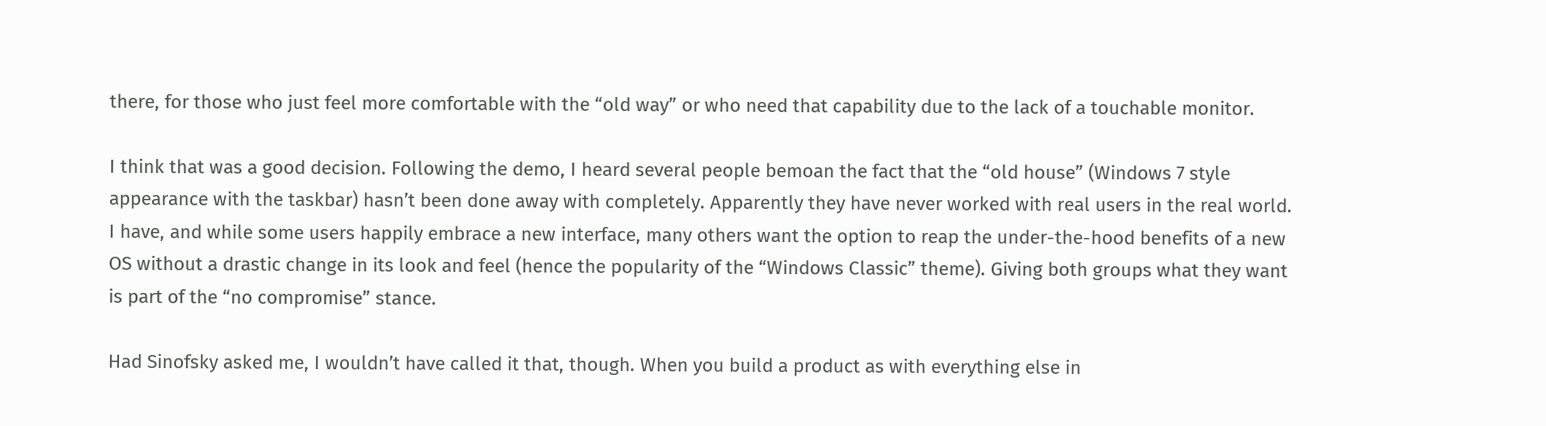there, for those who just feel more comfortable with the “old way” or who need that capability due to the lack of a touchable monitor.

I think that was a good decision. Following the demo, I heard several people bemoan the fact that the “old house” (Windows 7 style appearance with the taskbar) hasn’t been done away with completely. Apparently they have never worked with real users in the real world. I have, and while some users happily embrace a new interface, many others want the option to reap the under-the-hood benefits of a new OS without a drastic change in its look and feel (hence the popularity of the “Windows Classic” theme). Giving both groups what they want is part of the “no compromise” stance.

Had Sinofsky asked me, I wouldn’t have called it that, though. When you build a product as with everything else in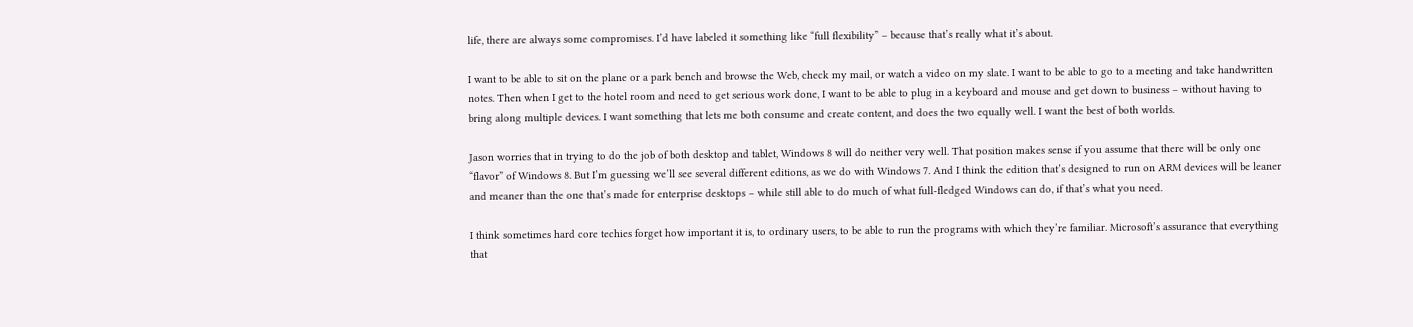life, there are always some compromises. I’d have labeled it something like “full flexibility” – because that’s really what it’s about.

I want to be able to sit on the plane or a park bench and browse the Web, check my mail, or watch a video on my slate. I want to be able to go to a meeting and take handwritten notes. Then when I get to the hotel room and need to get serious work done, I want to be able to plug in a keyboard and mouse and get down to business – without having to bring along multiple devices. I want something that lets me both consume and create content, and does the two equally well. I want the best of both worlds.

Jason worries that in trying to do the job of both desktop and tablet, Windows 8 will do neither very well. That position makes sense if you assume that there will be only one “flavor” of Windows 8. But I’m guessing we’ll see several different editions, as we do with Windows 7. And I think the edition that’s designed to run on ARM devices will be leaner and meaner than the one that’s made for enterprise desktops – while still able to do much of what full-fledged Windows can do, if that’s what you need.

I think sometimes hard core techies forget how important it is, to ordinary users, to be able to run the programs with which they’re familiar. Microsoft’s assurance that everything that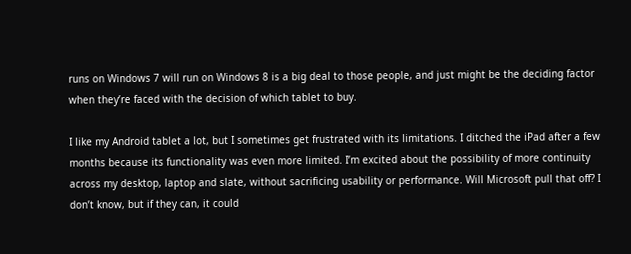runs on Windows 7 will run on Windows 8 is a big deal to those people, and just might be the deciding factor when they’re faced with the decision of which tablet to buy.

I like my Android tablet a lot, but I sometimes get frustrated with its limitations. I ditched the iPad after a few months because its functionality was even more limited. I’m excited about the possibility of more continuity across my desktop, laptop and slate, without sacrificing usability or performance. Will Microsoft pull that off? I don’t know, but if they can, it could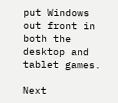put Windows out front in both the desktop and tablet games.

Next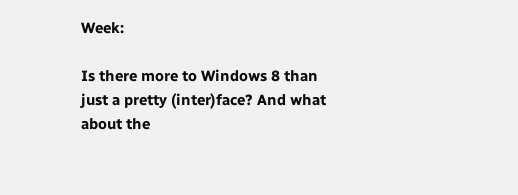Week:

Is there more to Windows 8 than just a pretty (inter)face? And what about the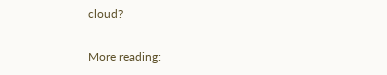cloud?

More reading: